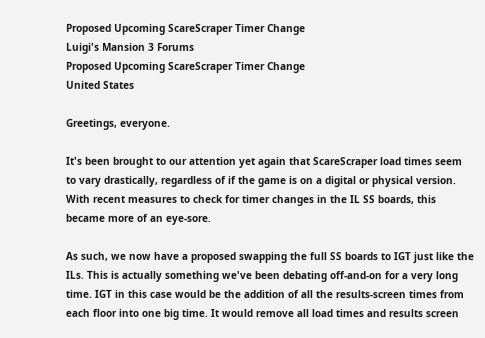Proposed Upcoming ScareScraper Timer Change
Luigi's Mansion 3 Forums
Proposed Upcoming ScareScraper Timer Change
United States

Greetings, everyone.

It's been brought to our attention yet again that ScareScraper load times seem to vary drastically, regardless of if the game is on a digital or physical version. With recent measures to check for timer changes in the IL SS boards, this became more of an eye-sore.

As such, we now have a proposed swapping the full SS boards to IGT just like the ILs. This is actually something we've been debating off-and-on for a very long time. IGT in this case would be the addition of all the results-screen times from each floor into one big time. It would remove all load times and results screen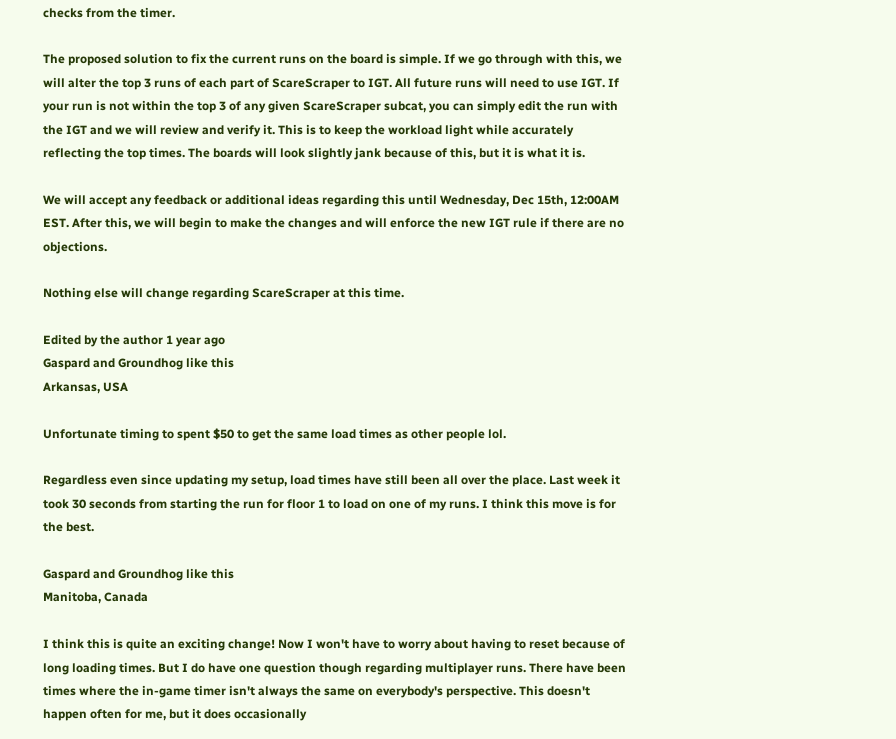checks from the timer.

The proposed solution to fix the current runs on the board is simple. If we go through with this, we will alter the top 3 runs of each part of ScareScraper to IGT. All future runs will need to use IGT. If your run is not within the top 3 of any given ScareScraper subcat, you can simply edit the run with the IGT and we will review and verify it. This is to keep the workload light while accurately reflecting the top times. The boards will look slightly jank because of this, but it is what it is.

We will accept any feedback or additional ideas regarding this until Wednesday, Dec 15th, 12:00AM EST. After this, we will begin to make the changes and will enforce the new IGT rule if there are no objections.

Nothing else will change regarding ScareScraper at this time.

Edited by the author 1 year ago
Gaspard and Groundhog like this
Arkansas, USA

Unfortunate timing to spent $50 to get the same load times as other people lol.

Regardless even since updating my setup, load times have still been all over the place. Last week it took 30 seconds from starting the run for floor 1 to load on one of my runs. I think this move is for the best.

Gaspard and Groundhog like this
Manitoba, Canada

I think this is quite an exciting change! Now I won't have to worry about having to reset because of long loading times. But I do have one question though regarding multiplayer runs. There have been times where the in-game timer isn't always the same on everybody's perspective. This doesn't happen often for me, but it does occasionally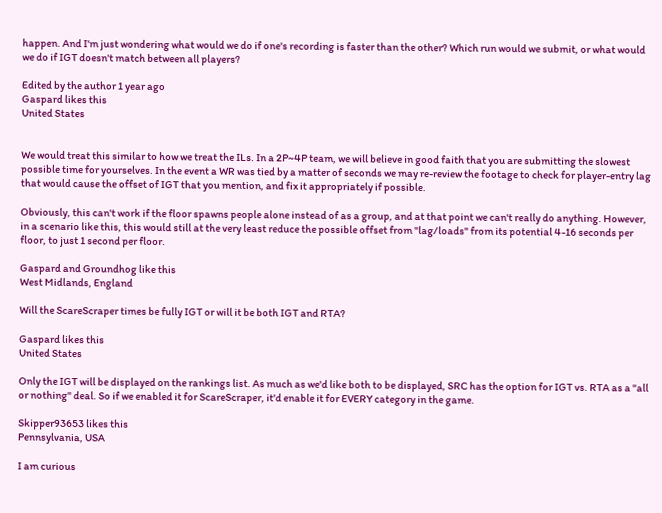happen. And I'm just wondering what would we do if one's recording is faster than the other? Which run would we submit, or what would we do if IGT doesn't match between all players?

Edited by the author 1 year ago
Gaspard likes this
United States


We would treat this similar to how we treat the ILs. In a 2P~4P team, we will believe in good faith that you are submitting the slowest possible time for yourselves. In the event a WR was tied by a matter of seconds we may re-review the footage to check for player-entry lag that would cause the offset of IGT that you mention, and fix it appropriately if possible.

Obviously, this can't work if the floor spawns people alone instead of as a group, and at that point we can't really do anything. However, in a scenario like this, this would still at the very least reduce the possible offset from "lag/loads" from its potential 4-16 seconds per floor, to just 1 second per floor.

Gaspard and Groundhog like this
West Midlands, England

Will the ScareScraper times be fully IGT or will it be both IGT and RTA?

Gaspard likes this
United States

Only the IGT will be displayed on the rankings list. As much as we'd like both to be displayed, SRC has the option for IGT vs. RTA as a "all or nothing" deal. So if we enabled it for ScareScraper, it'd enable it for EVERY category in the game.

Skipper93653 likes this
Pennsylvania, USA

I am curious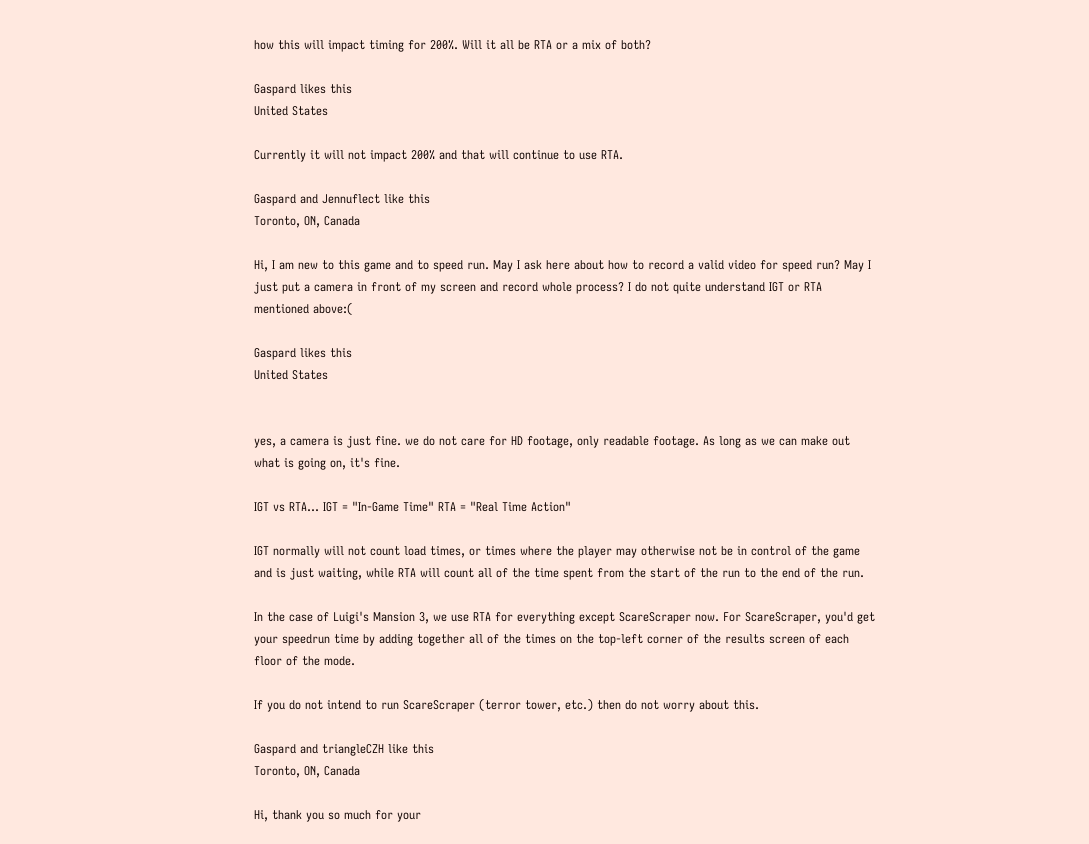how this will impact timing for 200%. Will it all be RTA or a mix of both?

Gaspard likes this
United States

Currently it will not impact 200% and that will continue to use RTA.

Gaspard and Jennuflect like this
Toronto, ON, Canada

Hi, I am new to this game and to speed run. May I ask here about how to record a valid video for speed run? May I just put a camera in front of my screen and record whole process? I do not quite understand IGT or RTA mentioned above:(

Gaspard likes this
United States


yes, a camera is just fine. we do not care for HD footage, only readable footage. As long as we can make out what is going on, it's fine.

IGT vs RTA... IGT = "In-Game Time" RTA = "Real Time Action"

IGT normally will not count load times, or times where the player may otherwise not be in control of the game and is just waiting, while RTA will count all of the time spent from the start of the run to the end of the run.

In the case of Luigi's Mansion 3, we use RTA for everything except ScareScraper now. For ScareScraper, you'd get your speedrun time by adding together all of the times on the top-left corner of the results screen of each floor of the mode.

If you do not intend to run ScareScraper (terror tower, etc.) then do not worry about this.

Gaspard and triangleCZH like this
Toronto, ON, Canada

Hi, thank you so much for your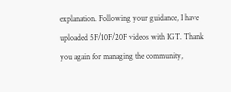explanation. Following your guidance, I have uploaded 5F/10F/20F videos with IGT. Thank you again for managing the community,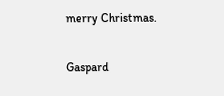merry Christmas.

Gaspard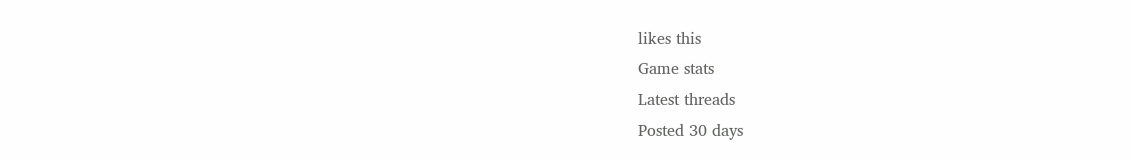likes this
Game stats
Latest threads
Posted 30 days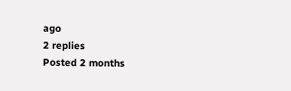ago
2 replies
Posted 2 months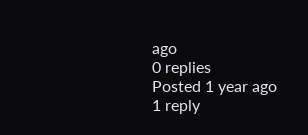ago
0 replies
Posted 1 year ago
1 reply